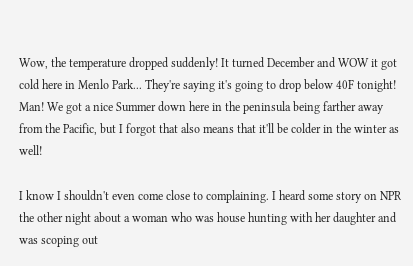Wow, the temperature dropped suddenly! It turned December and WOW it got cold here in Menlo Park... They're saying it's going to drop below 40F tonight! Man! We got a nice Summer down here in the peninsula being farther away from the Pacific, but I forgot that also means that it'll be colder in the winter as well!

I know I shouldn't even come close to complaining. I heard some story on NPR the other night about a woman who was house hunting with her daughter and was scoping out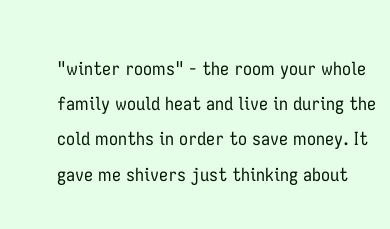"winter rooms" - the room your whole family would heat and live in during the cold months in order to save money. It gave me shivers just thinking about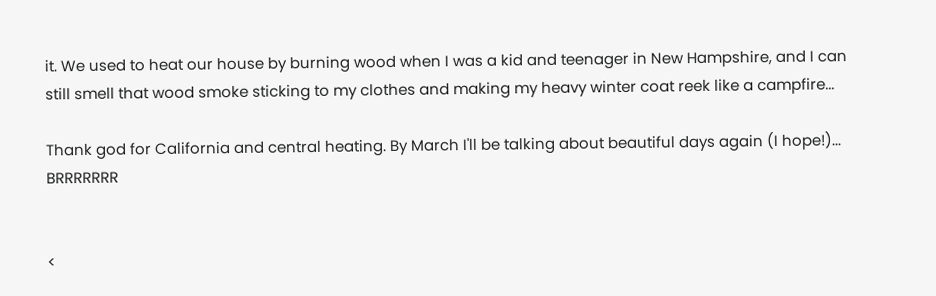it. We used to heat our house by burning wood when I was a kid and teenager in New Hampshire, and I can still smell that wood smoke sticking to my clothes and making my heavy winter coat reek like a campfire...

Thank god for California and central heating. By March I'll be talking about beautiful days again (I hope!)... BRRRRRRR


<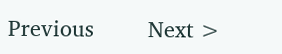Previous         Next >